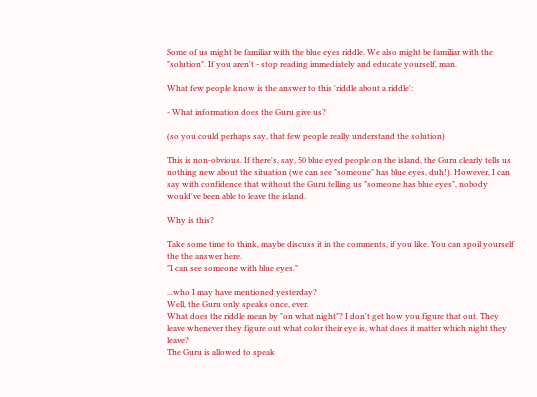Some of us might be familiar with the blue eyes riddle. We also might be familiar with the "solution". If you aren't - stop reading immediately and educate yourself, man.

What few people know is the answer to this 'riddle about a riddle':

- What information does the Guru give us?

(so you could perhaps say, that few people really understand the solution)

This is non-obvious. If there's, say, 50 blue eyed people on the island, the Guru clearly tells us nothing new about the situation (we can see "someone" has blue eyes, duh!). However, I can say with confidence that without the Guru telling us "someone has blue eyes", nobody would've been able to leave the island.

Why is this?

Take some time to think, maybe discuss it in the comments, if you like. You can spoil yourself the the answer here.
"I can see someone with blue eyes."

...who I may have mentioned yesterday?
Well, the Guru only speaks once, ever.
What does the riddle mean by "on what night"? I don't get how you figure that out. They leave whenever they figure out what color their eye is, what does it matter which night they leave?
The Guru is allowed to speak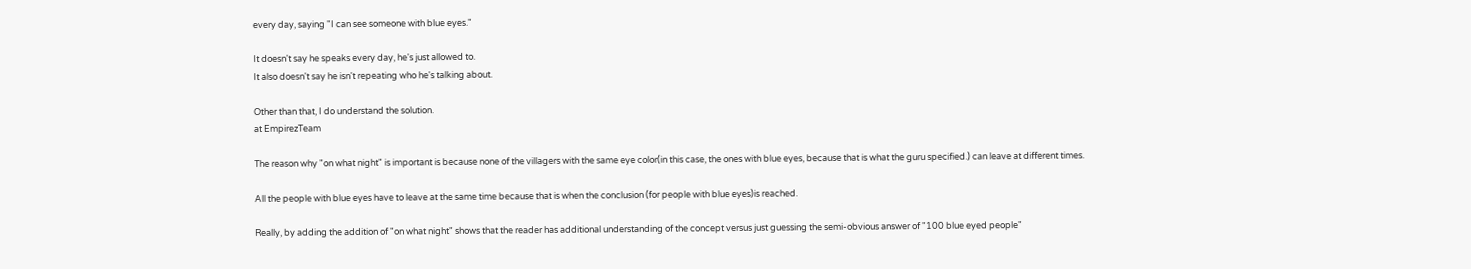every day, saying "I can see someone with blue eyes."

It doesn't say he speaks every day, he's just allowed to.
It also doesn't say he isn't repeating who he's talking about.

Other than that, I do understand the solution.
at EmpirezTeam

The reason why "on what night" is important is because none of the villagers with the same eye color(in this case, the ones with blue eyes, because that is what the guru specified.) can leave at different times.

All the people with blue eyes have to leave at the same time because that is when the conclusion (for people with blue eyes)is reached.

Really, by adding the addition of "on what night" shows that the reader has additional understanding of the concept versus just guessing the semi-obvious answer of "100 blue eyed people"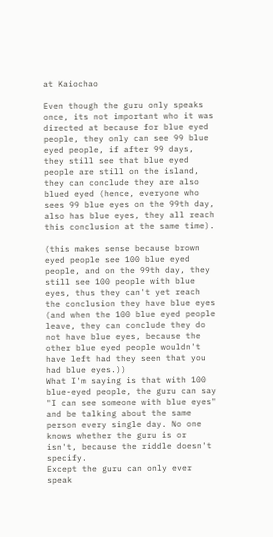at Kaiochao

Even though the guru only speaks once, its not important who it was directed at because for blue eyed people, they only can see 99 blue eyed people, if after 99 days, they still see that blue eyed people are still on the island, they can conclude they are also blued eyed (hence, everyone who sees 99 blue eyes on the 99th day, also has blue eyes, they all reach this conclusion at the same time).

(this makes sense because brown eyed people see 100 blue eyed people, and on the 99th day, they still see 100 people with blue eyes, thus they can't yet reach the conclusion they have blue eyes (and when the 100 blue eyed people leave, they can conclude they do not have blue eyes, because the other blue eyed people wouldn't have left had they seen that you had blue eyes.))
What I'm saying is that with 100 blue-eyed people, the guru can say "I can see someone with blue eyes" and be talking about the same person every single day. No one knows whether the guru is or isn't, because the riddle doesn't specify.
Except the guru can only ever speak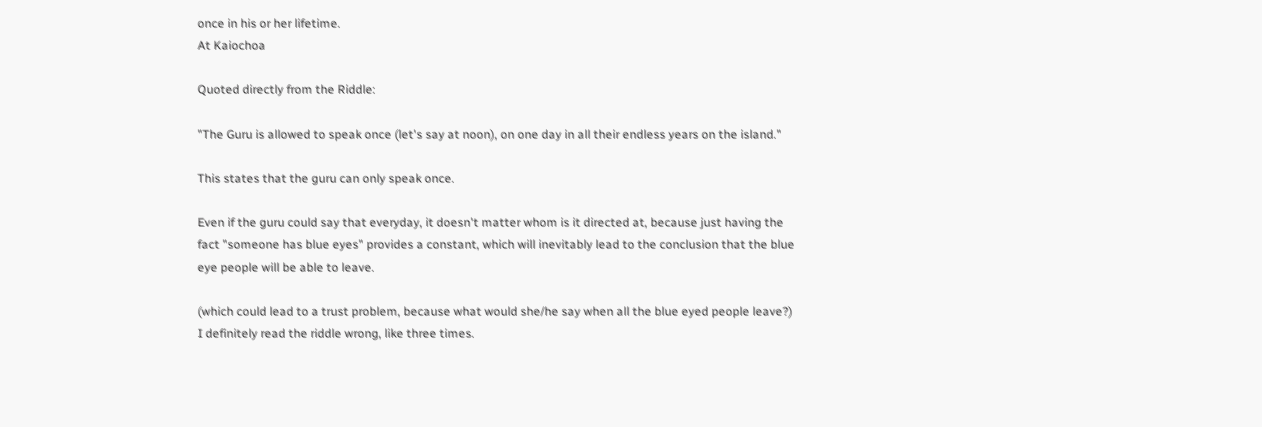once in his or her lifetime.
At Kaiochoa

Quoted directly from the Riddle:

"The Guru is allowed to speak once (let's say at noon), on one day in all their endless years on the island."

This states that the guru can only speak once.

Even if the guru could say that everyday, it doesn't matter whom is it directed at, because just having the fact "someone has blue eyes" provides a constant, which will inevitably lead to the conclusion that the blue eye people will be able to leave.

(which could lead to a trust problem, because what would she/he say when all the blue eyed people leave?)
I definitely read the riddle wrong, like three times.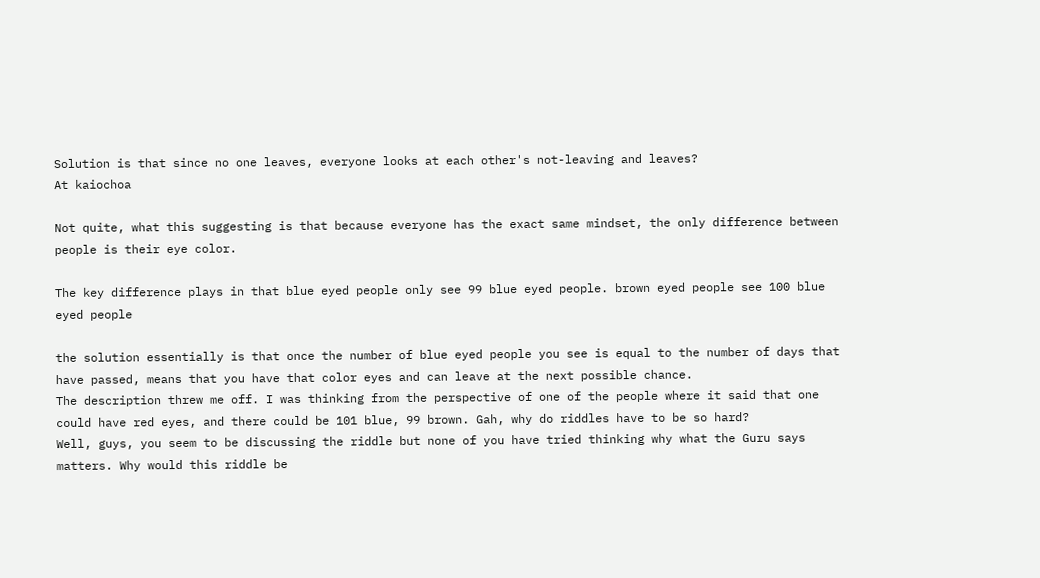Solution is that since no one leaves, everyone looks at each other's not-leaving and leaves?
At kaiochoa

Not quite, what this suggesting is that because everyone has the exact same mindset, the only difference between people is their eye color.

The key difference plays in that blue eyed people only see 99 blue eyed people. brown eyed people see 100 blue eyed people

the solution essentially is that once the number of blue eyed people you see is equal to the number of days that have passed, means that you have that color eyes and can leave at the next possible chance.
The description threw me off. I was thinking from the perspective of one of the people where it said that one could have red eyes, and there could be 101 blue, 99 brown. Gah, why do riddles have to be so hard?
Well, guys, you seem to be discussing the riddle but none of you have tried thinking why what the Guru says matters. Why would this riddle be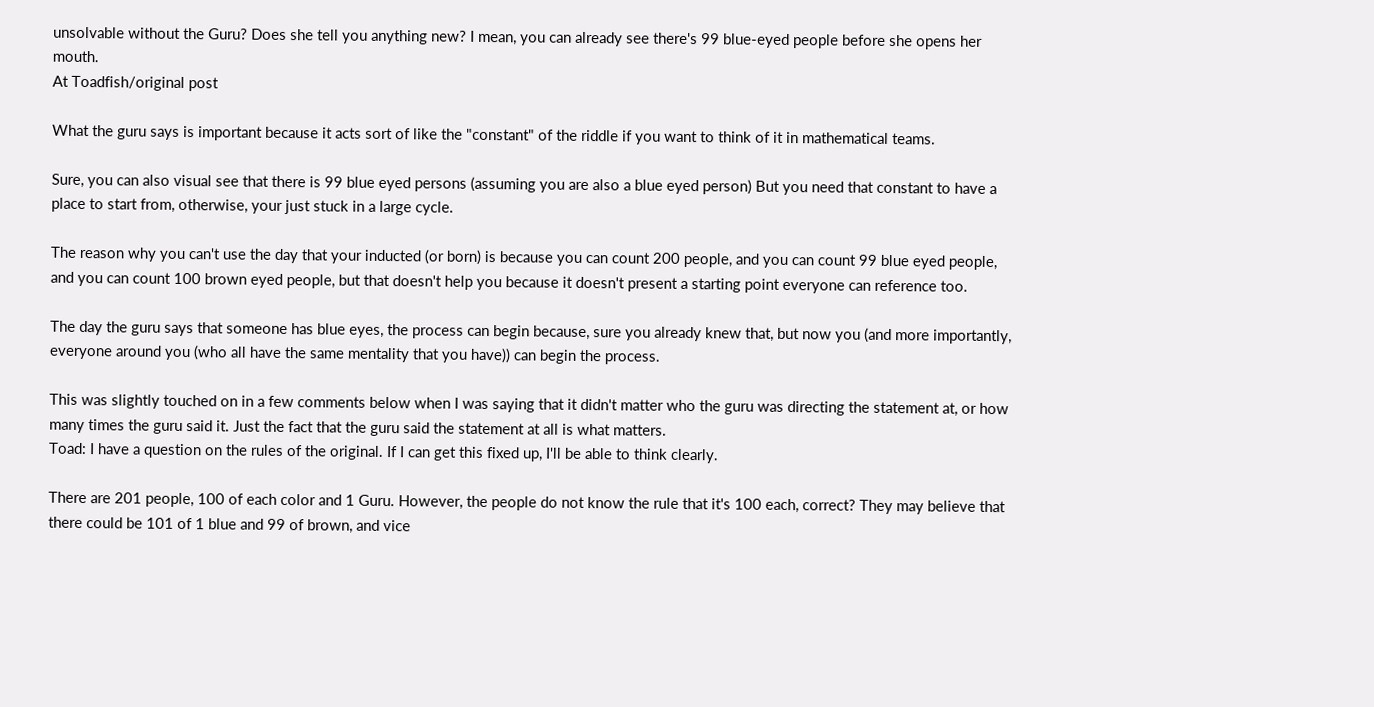unsolvable without the Guru? Does she tell you anything new? I mean, you can already see there's 99 blue-eyed people before she opens her mouth.
At Toadfish/original post

What the guru says is important because it acts sort of like the "constant" of the riddle if you want to think of it in mathematical teams.

Sure, you can also visual see that there is 99 blue eyed persons (assuming you are also a blue eyed person) But you need that constant to have a place to start from, otherwise, your just stuck in a large cycle.

The reason why you can't use the day that your inducted (or born) is because you can count 200 people, and you can count 99 blue eyed people, and you can count 100 brown eyed people, but that doesn't help you because it doesn't present a starting point everyone can reference too.

The day the guru says that someone has blue eyes, the process can begin because, sure you already knew that, but now you (and more importantly, everyone around you (who all have the same mentality that you have)) can begin the process.

This was slightly touched on in a few comments below when I was saying that it didn't matter who the guru was directing the statement at, or how many times the guru said it. Just the fact that the guru said the statement at all is what matters.
Toad: I have a question on the rules of the original. If I can get this fixed up, I'll be able to think clearly.

There are 201 people, 100 of each color and 1 Guru. However, the people do not know the rule that it's 100 each, correct? They may believe that there could be 101 of 1 blue and 99 of brown, and vice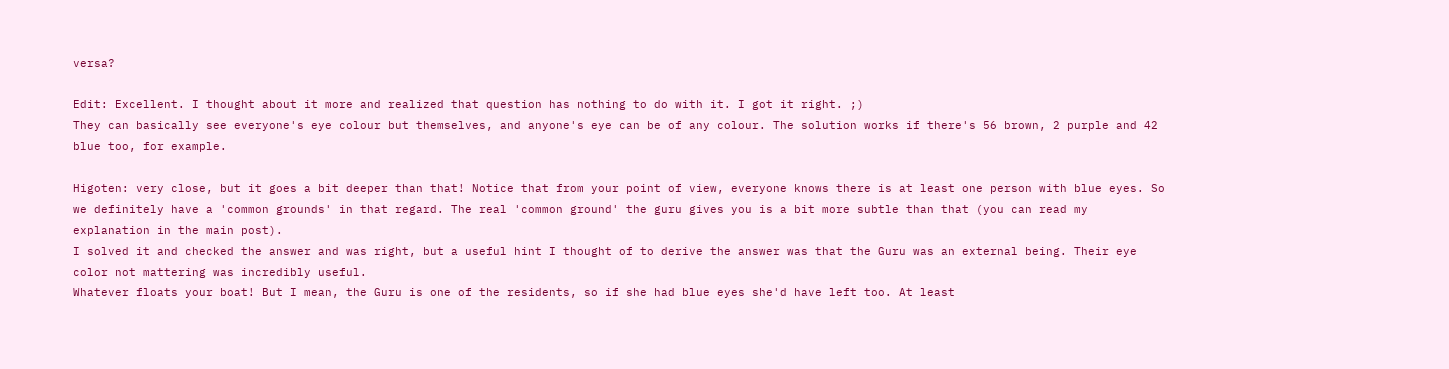versa?

Edit: Excellent. I thought about it more and realized that question has nothing to do with it. I got it right. ;)
They can basically see everyone's eye colour but themselves, and anyone's eye can be of any colour. The solution works if there's 56 brown, 2 purple and 42 blue too, for example.

Higoten: very close, but it goes a bit deeper than that! Notice that from your point of view, everyone knows there is at least one person with blue eyes. So we definitely have a 'common grounds' in that regard. The real 'common ground' the guru gives you is a bit more subtle than that (you can read my explanation in the main post).
I solved it and checked the answer and was right, but a useful hint I thought of to derive the answer was that the Guru was an external being. Their eye color not mattering was incredibly useful.
Whatever floats your boat! But I mean, the Guru is one of the residents, so if she had blue eyes she'd have left too. At least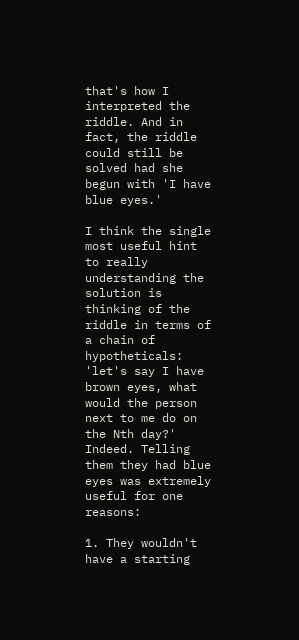that's how I interpreted the riddle. And in fact, the riddle could still be solved had she begun with 'I have blue eyes.'

I think the single most useful hint to really understanding the solution is thinking of the riddle in terms of a chain of hypotheticals: 'let's say I have brown eyes, what would the person next to me do on the Nth day?'
Indeed. Telling them they had blue eyes was extremely useful for one reasons:

1. They wouldn't have a starting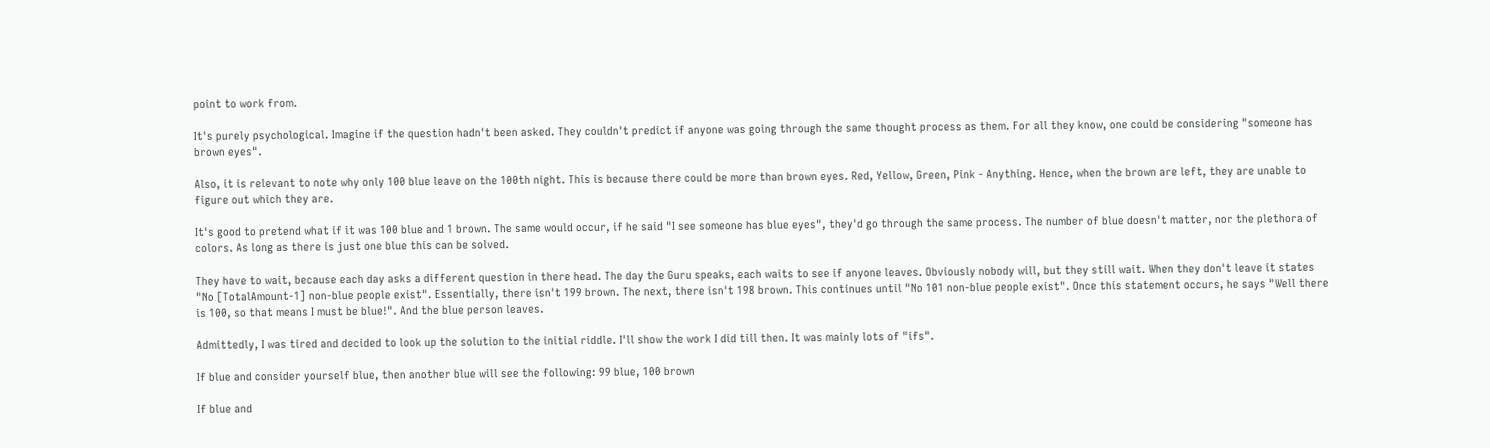point to work from.

It's purely psychological. Imagine if the question hadn't been asked. They couldn't predict if anyone was going through the same thought process as them. For all they know, one could be considering "someone has brown eyes".

Also, it is relevant to note why only 100 blue leave on the 100th night. This is because there could be more than brown eyes. Red, Yellow, Green, Pink - Anything. Hence, when the brown are left, they are unable to figure out which they are.

It's good to pretend what if it was 100 blue and 1 brown. The same would occur, if he said "I see someone has blue eyes", they'd go through the same process. The number of blue doesn't matter, nor the plethora of colors. As long as there is just one blue this can be solved.

They have to wait, because each day asks a different question in there head. The day the Guru speaks, each waits to see if anyone leaves. Obviously nobody will, but they still wait. When they don't leave it states "No [TotalAmount-1] non-blue people exist". Essentially, there isn't 199 brown. The next, there isn't 198 brown. This continues until "No 101 non-blue people exist". Once this statement occurs, he says "Well there is 100, so that means I must be blue!". And the blue person leaves.

Admittedly, I was tired and decided to look up the solution to the initial riddle. I'll show the work I did till then. It was mainly lots of "ifs".

If blue and consider yourself blue, then another blue will see the following: 99 blue, 100 brown

If blue and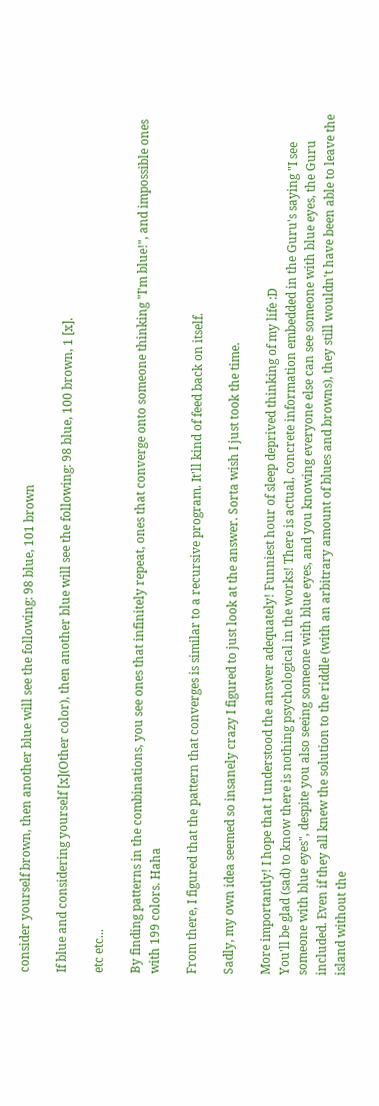consider yourself brown, then another blue will see the following: 98 blue, 101 brown

If blue and considering yourself [x](Other color), then another blue will see the following: 98 blue, 100 brown, 1 [x].

etc etc...

By finding patterns in the combinations, you see ones that infinitely repeat, ones that converge onto someone thinking "I'm blue!", and impossible ones with 199 colors. Haha

From there, I figured that the pattern that converges is similar to a recursive program. It'll kind of feed back on itself.

Sadly, my own idea seemed so insanely crazy I figured to just look at the answer. Sorta wish I just took the time.

More importantly! I hope that I understood the answer adequately! Funniest hour of sleep deprived thinking of my life :D
You'll be glad (sad) to know there is nothing psychological in the works! There is actual, concrete information embedded in the Guru's saying "I see someone with blue eyes", despite you also seeing someone with blue eyes, and you knowing everyone else can see someone with blue eyes, the Guru included. Even if they all knew the solution to the riddle (with an arbitrary amount of blues and browns), they still wouldn't have been able to leave the island without the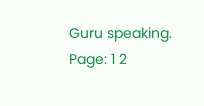Guru speaking.
Page: 1 2